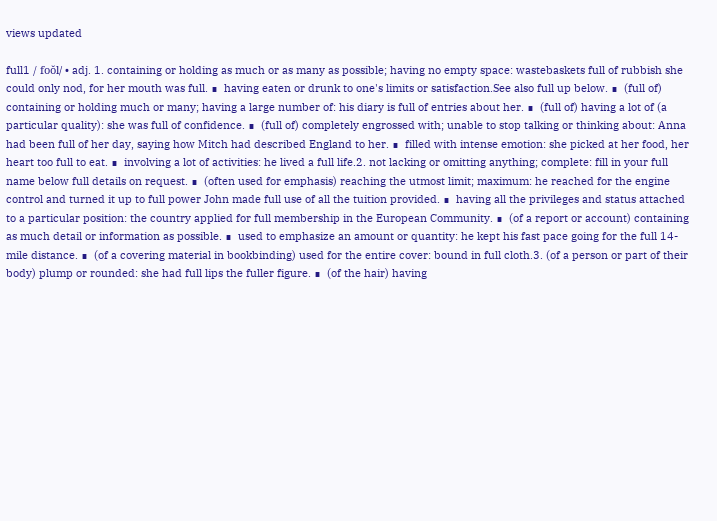views updated

full1 / foŏl/ • adj. 1. containing or holding as much or as many as possible; having no empty space: wastebaskets full of rubbish she could only nod, for her mouth was full. ∎  having eaten or drunk to one's limits or satisfaction.See also full up below. ∎  (full of) containing or holding much or many; having a large number of: his diary is full of entries about her. ∎  (full of) having a lot of (a particular quality): she was full of confidence. ∎  (full of) completely engrossed with; unable to stop talking or thinking about: Anna had been full of her day, saying how Mitch had described England to her. ∎  filled with intense emotion: she picked at her food, her heart too full to eat. ∎  involving a lot of activities: he lived a full life.2. not lacking or omitting anything; complete: fill in your full name below full details on request. ∎  (often used for emphasis) reaching the utmost limit; maximum: he reached for the engine control and turned it up to full power John made full use of all the tuition provided. ∎  having all the privileges and status attached to a particular position: the country applied for full membership in the European Community. ∎  (of a report or account) containing as much detail or information as possible. ∎  used to emphasize an amount or quantity: he kept his fast pace going for the full 14-mile distance. ∎  (of a covering material in bookbinding) used for the entire cover: bound in full cloth.3. (of a person or part of their body) plump or rounded: she had full lips the fuller figure. ∎  (of the hair) having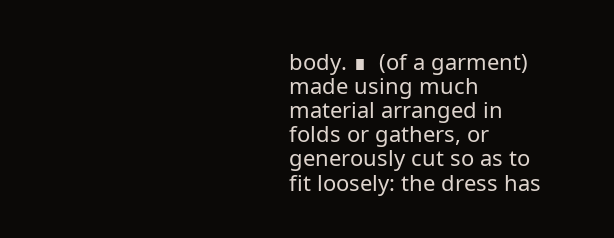body. ∎  (of a garment) made using much material arranged in folds or gathers, or generously cut so as to fit loosely: the dress has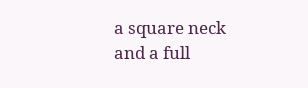a square neck and a full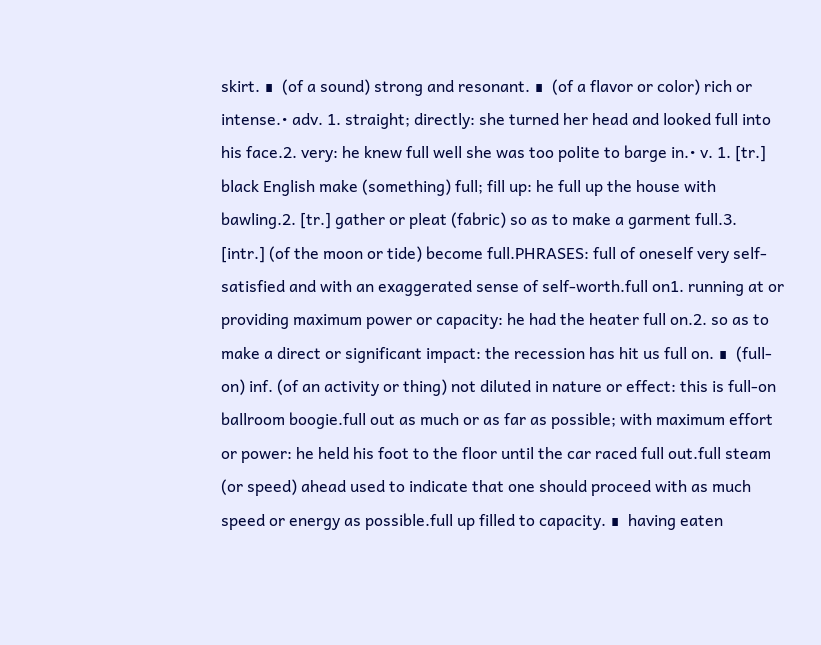skirt. ∎  (of a sound) strong and resonant. ∎  (of a flavor or color) rich or intense.• adv. 1. straight; directly: she turned her head and looked full into his face.2. very: he knew full well she was too polite to barge in.• v. 1. [tr.] black English make (something) full; fill up: he full up the house with bawling.2. [tr.] gather or pleat (fabric) so as to make a garment full.3. [intr.] (of the moon or tide) become full.PHRASES: full of oneself very self-satisfied and with an exaggerated sense of self-worth.full on1. running at or providing maximum power or capacity: he had the heater full on.2. so as to make a direct or significant impact: the recession has hit us full on. ∎  (full-on) inf. (of an activity or thing) not diluted in nature or effect: this is full-on ballroom boogie.full out as much or as far as possible; with maximum effort or power: he held his foot to the floor until the car raced full out.full steam (or speed) ahead used to indicate that one should proceed with as much speed or energy as possible.full up filled to capacity. ∎  having eaten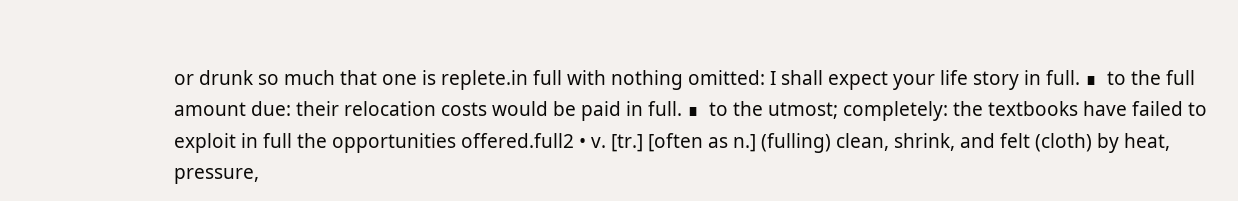or drunk so much that one is replete.in full with nothing omitted: I shall expect your life story in full. ∎  to the full amount due: their relocation costs would be paid in full. ∎  to the utmost; completely: the textbooks have failed to exploit in full the opportunities offered.full2 • v. [tr.] [often as n.] (fulling) clean, shrink, and felt (cloth) by heat, pressure,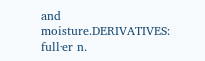and moisture.DERIVATIVES: full·er n.